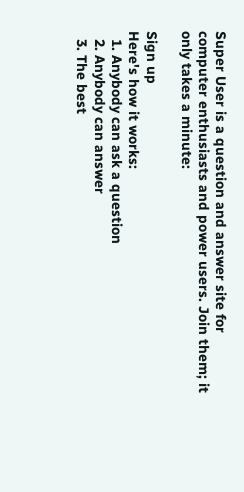Super User is a question and answer site for computer enthusiasts and power users. Join them; it only takes a minute:

Sign up
Here's how it works:
  1. Anybody can ask a question
  2. Anybody can answer
  3. The best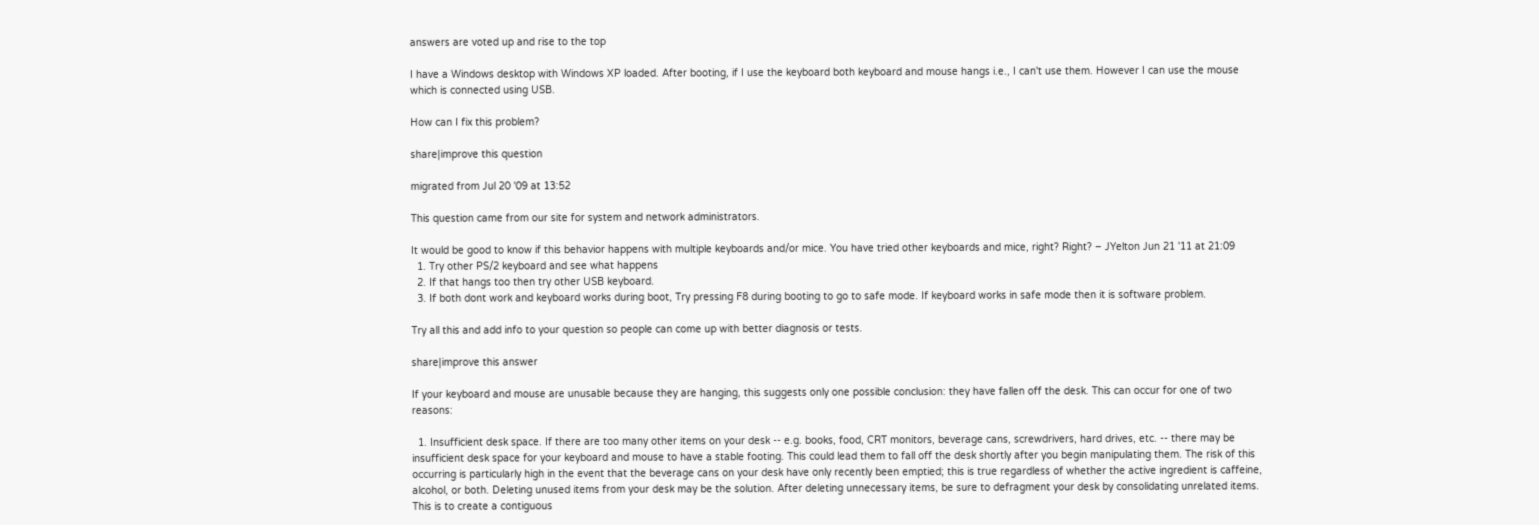answers are voted up and rise to the top

I have a Windows desktop with Windows XP loaded. After booting, if I use the keyboard both keyboard and mouse hangs i.e., I can't use them. However I can use the mouse which is connected using USB.

How can I fix this problem?

share|improve this question

migrated from Jul 20 '09 at 13:52

This question came from our site for system and network administrators.

It would be good to know if this behavior happens with multiple keyboards and/or mice. You have tried other keyboards and mice, right? Right? – JYelton Jun 21 '11 at 21:09
  1. Try other PS/2 keyboard and see what happens
  2. If that hangs too then try other USB keyboard.
  3. If both dont work and keyboard works during boot, Try pressing F8 during booting to go to safe mode. If keyboard works in safe mode then it is software problem.

Try all this and add info to your question so people can come up with better diagnosis or tests.

share|improve this answer

If your keyboard and mouse are unusable because they are hanging, this suggests only one possible conclusion: they have fallen off the desk. This can occur for one of two reasons:

  1. Insufficient desk space. If there are too many other items on your desk -- e.g. books, food, CRT monitors, beverage cans, screwdrivers, hard drives, etc. -- there may be insufficient desk space for your keyboard and mouse to have a stable footing. This could lead them to fall off the desk shortly after you begin manipulating them. The risk of this occurring is particularly high in the event that the beverage cans on your desk have only recently been emptied; this is true regardless of whether the active ingredient is caffeine, alcohol, or both. Deleting unused items from your desk may be the solution. After deleting unnecessary items, be sure to defragment your desk by consolidating unrelated items. This is to create a contiguous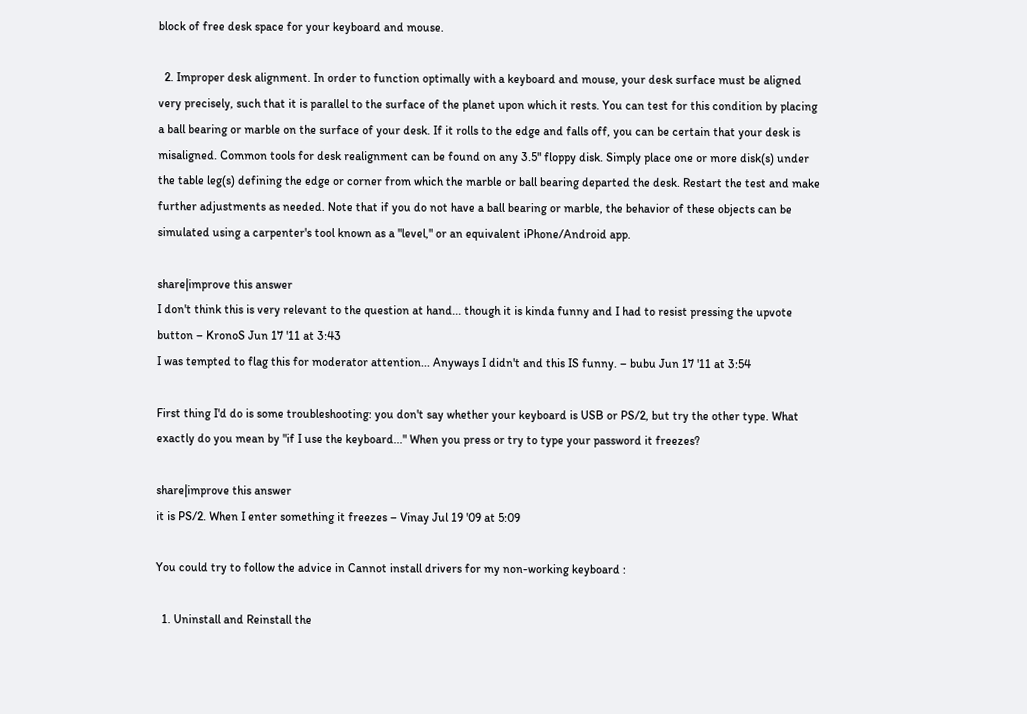block of free desk space for your keyboard and mouse.

  2. Improper desk alignment. In order to function optimally with a keyboard and mouse, your desk surface must be aligned very precisely, such that it is parallel to the surface of the planet upon which it rests. You can test for this condition by placing a ball bearing or marble on the surface of your desk. If it rolls to the edge and falls off, you can be certain that your desk is misaligned. Common tools for desk realignment can be found on any 3.5" floppy disk. Simply place one or more disk(s) under the table leg(s) defining the edge or corner from which the marble or ball bearing departed the desk. Restart the test and make further adjustments as needed. Note that if you do not have a ball bearing or marble, the behavior of these objects can be simulated using a carpenter's tool known as a "level," or an equivalent iPhone/Android app.

share|improve this answer
I don't think this is very relevant to the question at hand... though it is kinda funny and I had to resist pressing the upvote button – KronoS Jun 17 '11 at 3:43
I was tempted to flag this for moderator attention... Anyways I didn't and this IS funny. – bubu Jun 17 '11 at 3:54

First thing I'd do is some troubleshooting: you don't say whether your keyboard is USB or PS/2, but try the other type. What exactly do you mean by "if I use the keyboard..." When you press or try to type your password it freezes?

share|improve this answer
it is PS/2. When I enter something it freezes – Vinay Jul 19 '09 at 5:09

You could try to follow the advice in Cannot install drivers for my non-working keyboard :

  1. Uninstall and Reinstall the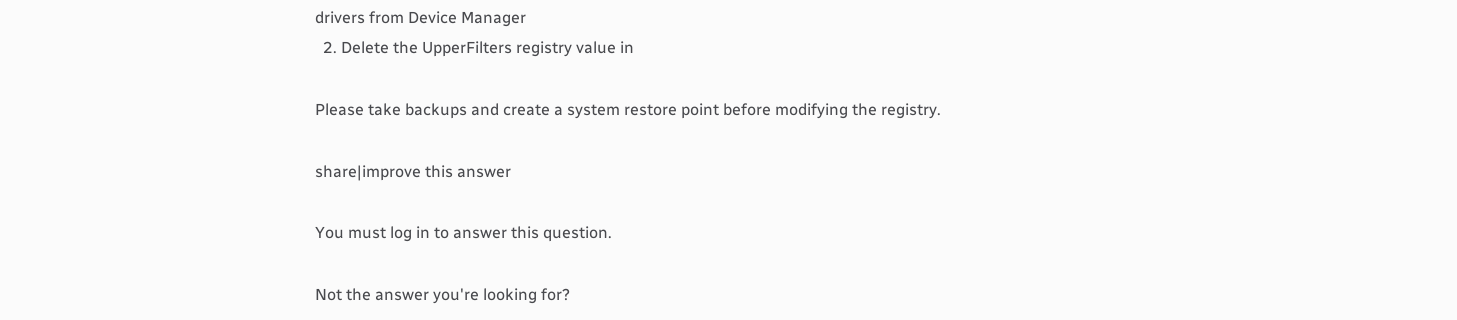drivers from Device Manager
  2. Delete the UpperFilters registry value in

Please take backups and create a system restore point before modifying the registry.

share|improve this answer

You must log in to answer this question.

Not the answer you're looking for?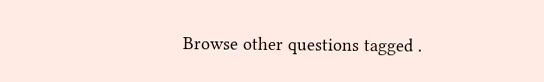Browse other questions tagged .